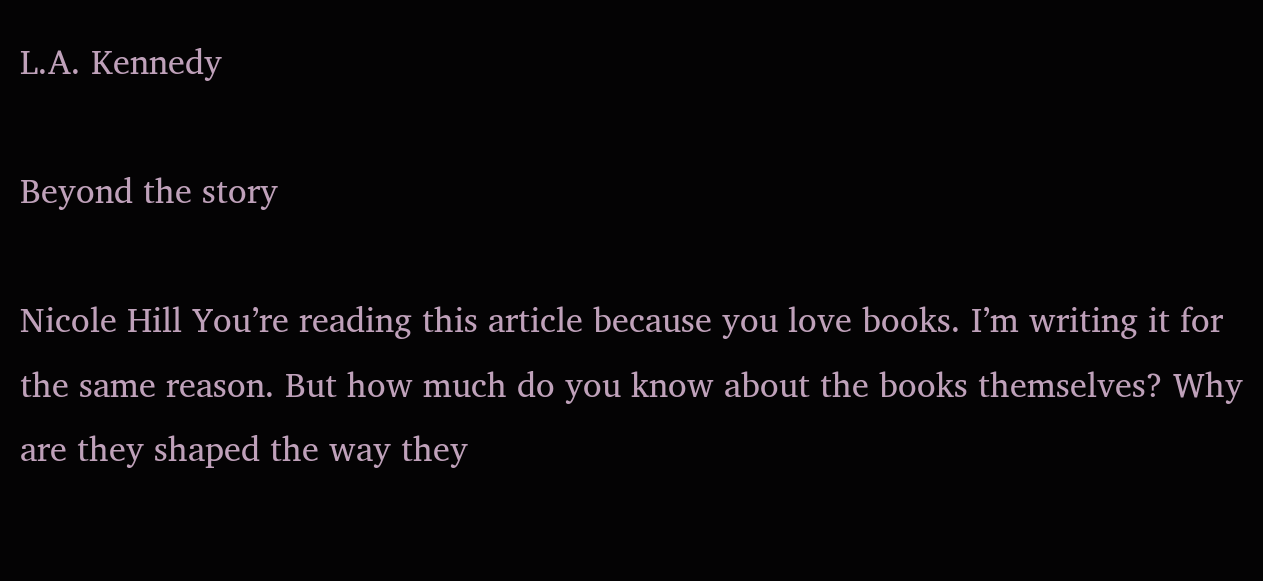L.A. Kennedy

Beyond the story

Nicole Hill You’re reading this article because you love books. I’m writing it for the same reason. But how much do you know about the books themselves? Why are they shaped the way they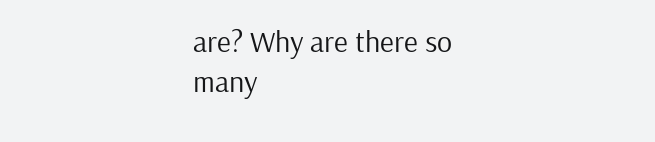are? Why are there so many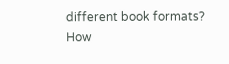different book formats? How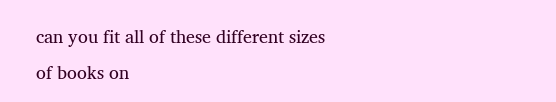can you fit all of these different sizes of books on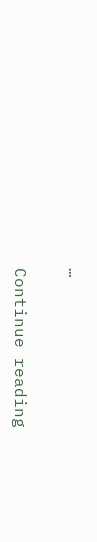…

Continue reading